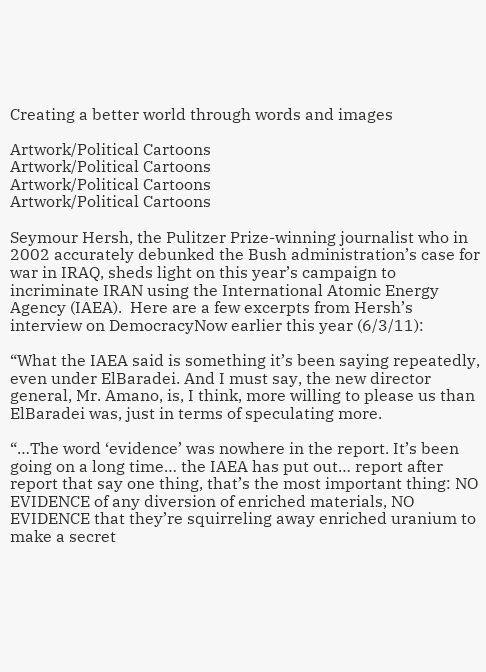Creating a better world through words and images

Artwork/Political Cartoons
Artwork/Political Cartoons
Artwork/Political Cartoons
Artwork/Political Cartoons

Seymour Hersh, the Pulitzer Prize-winning journalist who in 2002 accurately debunked the Bush administration’s case for war in IRAQ, sheds light on this year’s campaign to incriminate IRAN using the International Atomic Energy Agency (IAEA).  Here are a few excerpts from Hersh’s interview on DemocracyNow earlier this year (6/3/11):

“What the IAEA said is something it’s been saying repeatedly, even under ElBaradei. And I must say, the new director general, Mr. Amano, is, I think, more willing to please us than ElBaradei was, just in terms of speculating more.

“…The word ‘evidence’ was nowhere in the report. It’s been going on a long time… the IAEA has put out… report after report that say one thing, that’s the most important thing: NO EVIDENCE of any diversion of enriched materials, NO EVIDENCE that they’re squirreling away enriched uranium to make a secret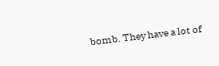bomb. They have a lot of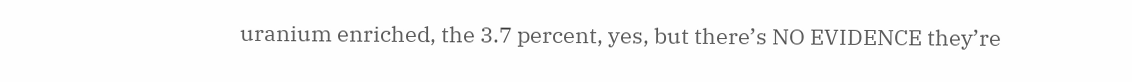uranium enriched, the 3.7 percent, yes, but there’s NO EVIDENCE they’re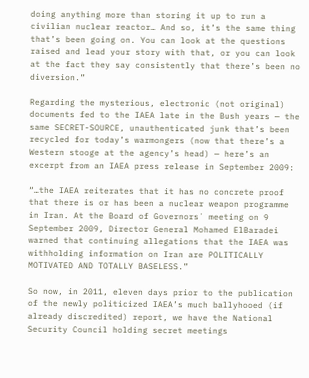doing anything more than storing it up to run a civilian nuclear reactor… And so, it’s the same thing that’s been going on. You can look at the questions raised and lead your story with that, or you can look at the fact they say consistently that there’s been no diversion.”

Regarding the mysterious, electronic (not original) documents fed to the IAEA late in the Bush years — the same SECRET-SOURCE, unauthenticated junk that’s been recycled for today’s warmongers (now that there’s a Western stooge at the agency’s head) — here’s an excerpt from an IAEA press release in September 2009:

“…the IAEA reiterates that it has no concrete proof that there is or has been a nuclear weapon programme in Iran. At the Board of Governors´ meeting on 9 September 2009, Director General Mohamed ElBaradei warned that continuing allegations that the IAEA was withholding information on Iran are POLITICALLY MOTIVATED AND TOTALLY BASELESS.”

So now, in 2011, eleven days prior to the publication of the newly politicized IAEA’s much ballyhooed (if already discredited) report, we have the National Security Council holding secret meetings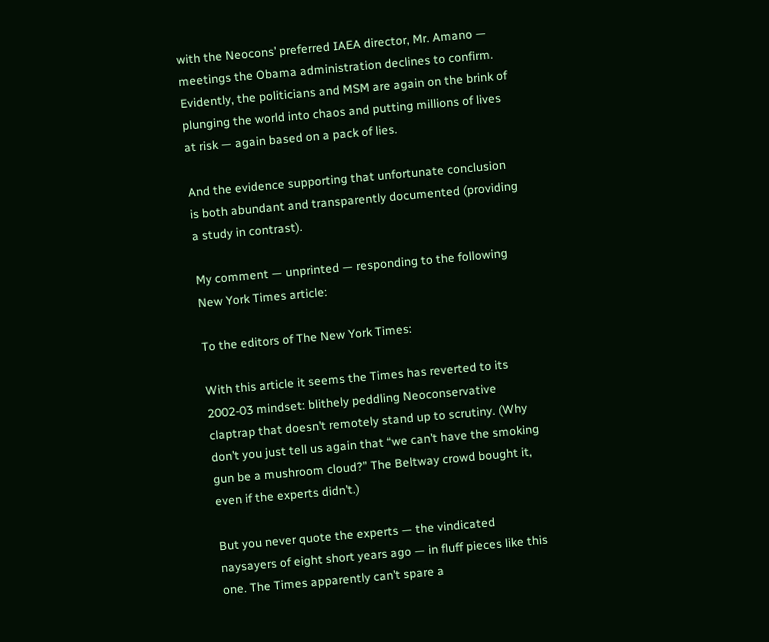with the Neocons’ preferred IAEA director, Mr. Amano — meetings the Obama administration declines to confirm. Evidently, the politicians and MSM are again on the brink of plunging the world into chaos and putting millions of lives at risk — again based on a pack of lies.

And the evidence supporting that unfortunate conclusion is both abundant and transparently documented (providing a study in contrast).

My comment — unprinted — responding to the following New York Times article:

To the editors of The New York Times:

With this article it seems the Times has reverted to its 2002-03 mindset: blithely peddling Neoconservative claptrap that doesn’t remotely stand up to scrutiny. (Why don’t you just tell us again that “we can’t have the smoking gun be a mushroom cloud?” The Beltway crowd bought it, even if the experts didn’t.)

But you never quote the experts — the vindicated naysayers of eight short years ago — in fluff pieces like this one. The Times apparently can’t spare a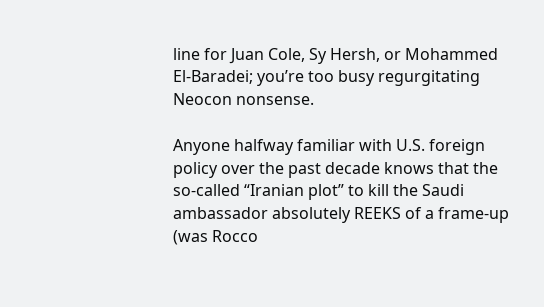line for Juan Cole, Sy Hersh, or Mohammed El-Baradei; you’re too busy regurgitating Neocon nonsense.

Anyone halfway familiar with U.S. foreign policy over the past decade knows that the so-called “Iranian plot” to kill the Saudi ambassador absolutely REEKS of a frame-up (was Rocco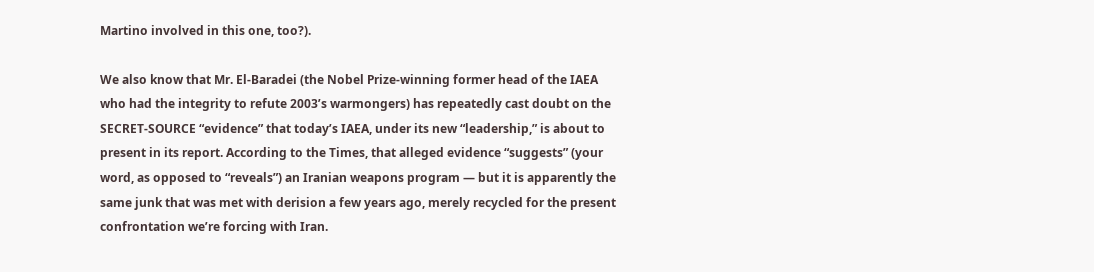Martino involved in this one, too?).

We also know that Mr. El-Baradei (the Nobel Prize-winning former head of the IAEA who had the integrity to refute 2003’s warmongers) has repeatedly cast doubt on the SECRET-SOURCE “evidence” that today’s IAEA, under its new “leadership,” is about to present in its report. According to the Times, that alleged evidence “suggests” (your word, as opposed to “reveals”) an Iranian weapons program — but it is apparently the same junk that was met with derision a few years ago, merely recycled for the present confrontation we’re forcing with Iran.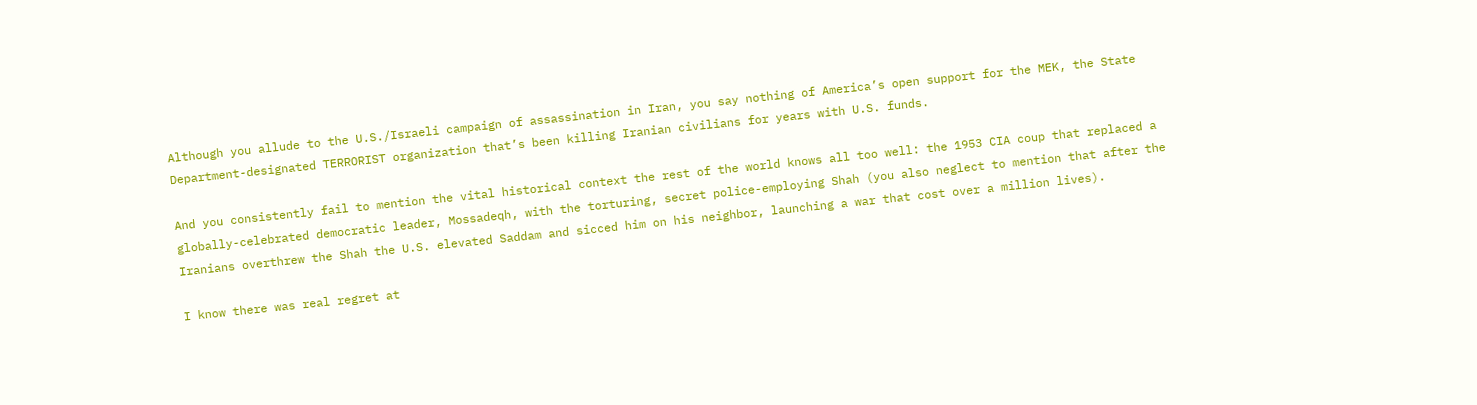Although you allude to the U.S./Israeli campaign of assassination in Iran, you say nothing of America’s open support for the MEK, the State Department-designated TERRORIST organization that’s been killing Iranian civilians for years with U.S. funds.

And you consistently fail to mention the vital historical context the rest of the world knows all too well: the 1953 CIA coup that replaced a globally-celebrated democratic leader, Mossadeqh, with the torturing, secret police-employing Shah (you also neglect to mention that after the Iranians overthrew the Shah the U.S. elevated Saddam and sicced him on his neighbor, launching a war that cost over a million lives).

I know there was real regret at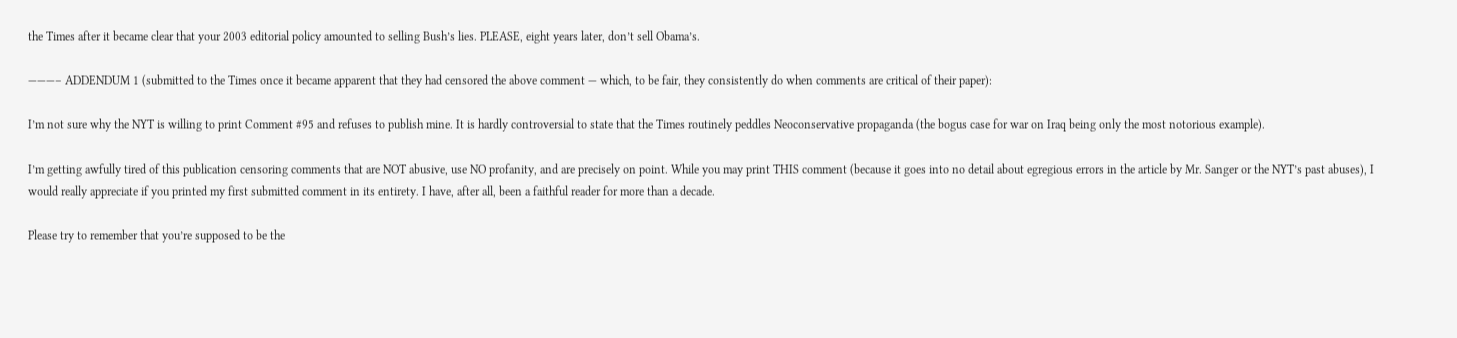the Times after it became clear that your 2003 editorial policy amounted to selling Bush’s lies. PLEASE, eight years later, don’t sell Obama’s.

———– ADDENDUM 1 (submitted to the Times once it became apparent that they had censored the above comment — which, to be fair, they consistently do when comments are critical of their paper):

I’m not sure why the NYT is willing to print Comment #95 and refuses to publish mine. It is hardly controversial to state that the Times routinely peddles Neoconservative propaganda (the bogus case for war on Iraq being only the most notorious example).

I’m getting awfully tired of this publication censoring comments that are NOT abusive, use NO profanity, and are precisely on point. While you may print THIS comment (because it goes into no detail about egregious errors in the article by Mr. Sanger or the NYT’s past abuses), I would really appreciate if you printed my first submitted comment in its entirety. I have, after all, been a faithful reader for more than a decade.

Please try to remember that you’re supposed to be the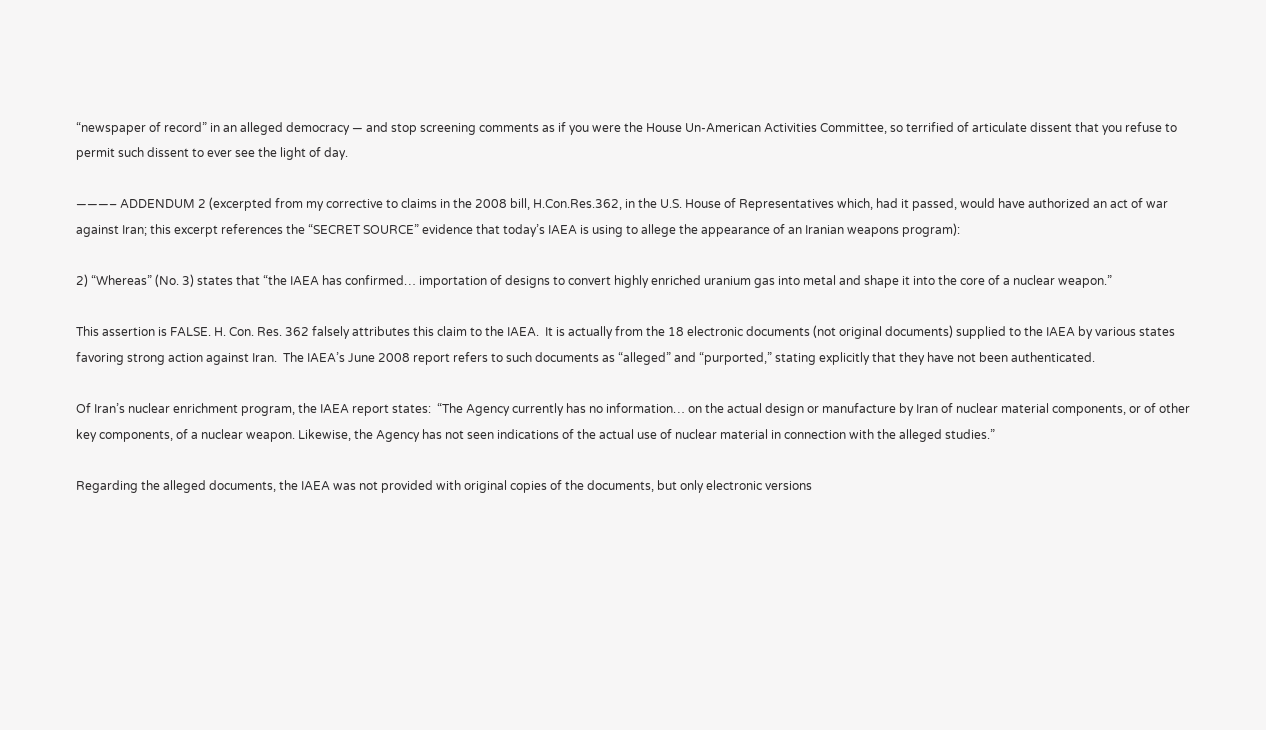“newspaper of record” in an alleged democracy — and stop screening comments as if you were the House Un-American Activities Committee, so terrified of articulate dissent that you refuse to permit such dissent to ever see the light of day.

———– ADDENDUM 2 (excerpted from my corrective to claims in the 2008 bill, H.Con.Res.362, in the U.S. House of Representatives which, had it passed, would have authorized an act of war against Iran; this excerpt references the “SECRET SOURCE” evidence that today’s IAEA is using to allege the appearance of an Iranian weapons program):

2) “Whereas” (No. 3) states that “the IAEA has confirmed… importation of designs to convert highly enriched uranium gas into metal and shape it into the core of a nuclear weapon.”

This assertion is FALSE. H. Con. Res. 362 falsely attributes this claim to the IAEA.  It is actually from the 18 electronic documents (not original documents) supplied to the IAEA by various states favoring strong action against Iran.  The IAEA’s June 2008 report refers to such documents as “alleged” and “purported,” stating explicitly that they have not been authenticated.

Of Iran’s nuclear enrichment program, the IAEA report states:  “The Agency currently has no information… on the actual design or manufacture by Iran of nuclear material components, or of other key components, of a nuclear weapon. Likewise, the Agency has not seen indications of the actual use of nuclear material in connection with the alleged studies.”

Regarding the alleged documents, the IAEA was not provided with original copies of the documents, but only electronic versions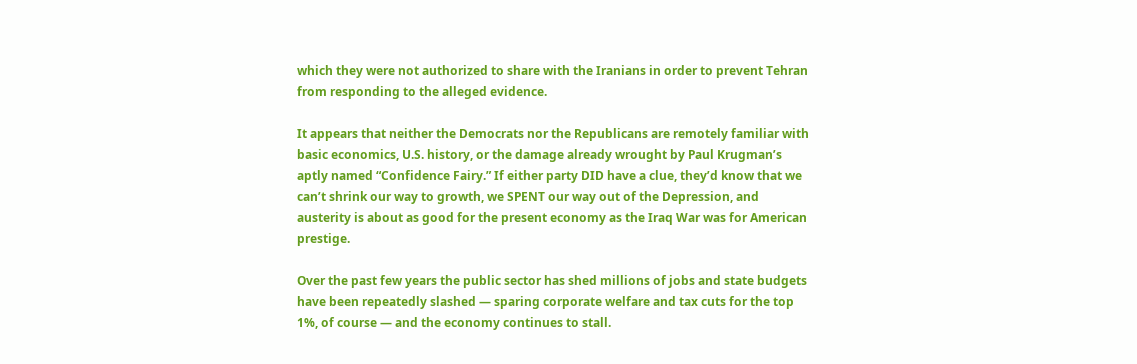which they were not authorized to share with the Iranians in order to prevent Tehran from responding to the alleged evidence.

It appears that neither the Democrats nor the Republicans are remotely familiar with basic economics, U.S. history, or the damage already wrought by Paul Krugman’s aptly named “Confidence Fairy.” If either party DID have a clue, they’d know that we can’t shrink our way to growth, we SPENT our way out of the Depression, and austerity is about as good for the present economy as the Iraq War was for American prestige.

Over the past few years the public sector has shed millions of jobs and state budgets have been repeatedly slashed — sparing corporate welfare and tax cuts for the top 1%, of course — and the economy continues to stall.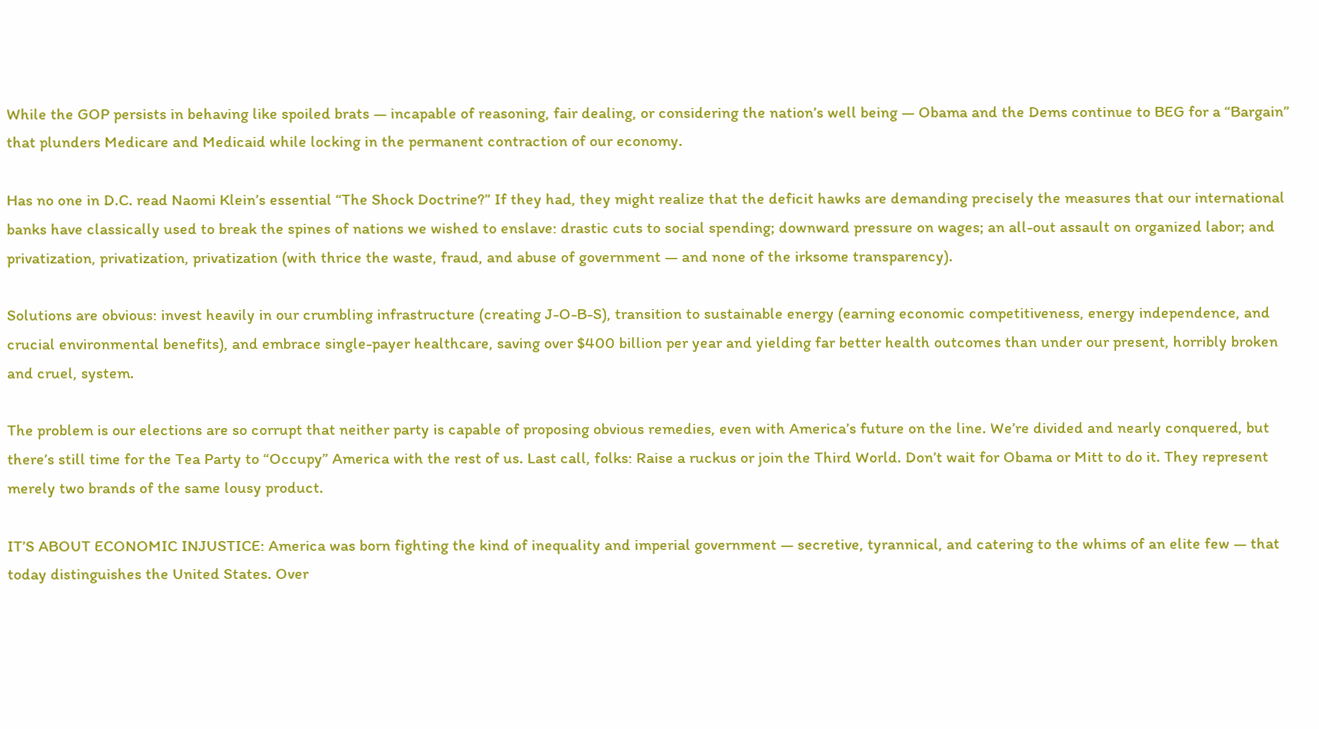While the GOP persists in behaving like spoiled brats — incapable of reasoning, fair dealing, or considering the nation’s well being — Obama and the Dems continue to BEG for a “Bargain” that plunders Medicare and Medicaid while locking in the permanent contraction of our economy.

Has no one in D.C. read Naomi Klein’s essential “The Shock Doctrine?” If they had, they might realize that the deficit hawks are demanding precisely the measures that our international banks have classically used to break the spines of nations we wished to enslave: drastic cuts to social spending; downward pressure on wages; an all-out assault on organized labor; and privatization, privatization, privatization (with thrice the waste, fraud, and abuse of government — and none of the irksome transparency).

Solutions are obvious: invest heavily in our crumbling infrastructure (creating J-O-B-S), transition to sustainable energy (earning economic competitiveness, energy independence, and crucial environmental benefits), and embrace single-payer healthcare, saving over $400 billion per year and yielding far better health outcomes than under our present, horribly broken and cruel, system.

The problem is our elections are so corrupt that neither party is capable of proposing obvious remedies, even with America’s future on the line. We’re divided and nearly conquered, but there’s still time for the Tea Party to “Occupy” America with the rest of us. Last call, folks: Raise a ruckus or join the Third World. Don’t wait for Obama or Mitt to do it. They represent merely two brands of the same lousy product.

IT’S ABOUT ECONOMIC INJUSTICE: America was born fighting the kind of inequality and imperial government — secretive, tyrannical, and catering to the whims of an elite few — that today distinguishes the United States. Over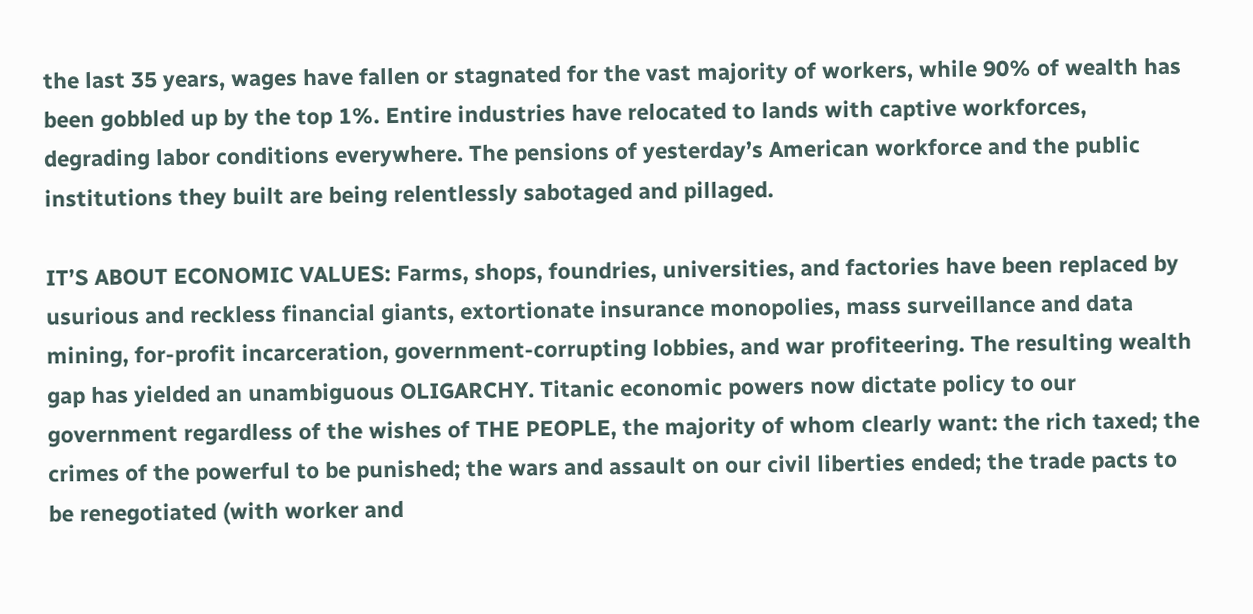the last 35 years, wages have fallen or stagnated for the vast majority of workers, while 90% of wealth has been gobbled up by the top 1%. Entire industries have relocated to lands with captive workforces, degrading labor conditions everywhere. The pensions of yesterday’s American workforce and the public institutions they built are being relentlessly sabotaged and pillaged.

IT’S ABOUT ECONOMIC VALUES: Farms, shops, foundries, universities, and factories have been replaced by usurious and reckless financial giants, extortionate insurance monopolies, mass surveillance and data mining, for-profit incarceration, government-corrupting lobbies, and war profiteering. The resulting wealth gap has yielded an unambiguous OLIGARCHY. Titanic economic powers now dictate policy to our government regardless of the wishes of THE PEOPLE, the majority of whom clearly want: the rich taxed; the crimes of the powerful to be punished; the wars and assault on our civil liberties ended; the trade pacts to be renegotiated (with worker and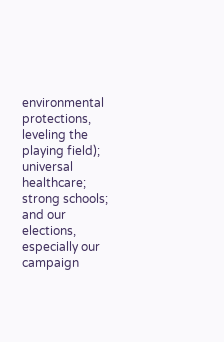environmental protections, leveling the playing field); universal healthcare; strong schools; and our elections, especially our campaign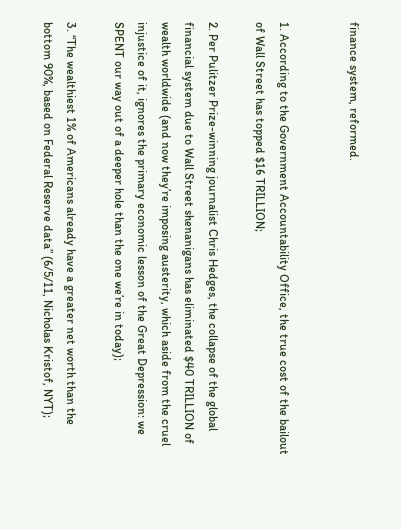finance system, reformed.


1. According to the Government Accountability Office, the true cost of the bailout of Wall Street has topped $16 TRILLION;

2. Per Pulitzer Prize-winning journalist Chris Hedges, the collapse of the global financial system due to Wall Street shenanigans has eliminated $40 TRILLION of wealth worldwide (and now they’re imposing austerity, which aside from the cruel injustice of it, ignores the primary economic lesson of the Great Depression: we SPENT our way out of a deeper hole than the one we’re in today);

3. “The wealthiest 1% of Americans already have a greater net worth than the bottom 90%, based on Federal Reserve data” (6/5/11, Nicholas Kristof, NYT);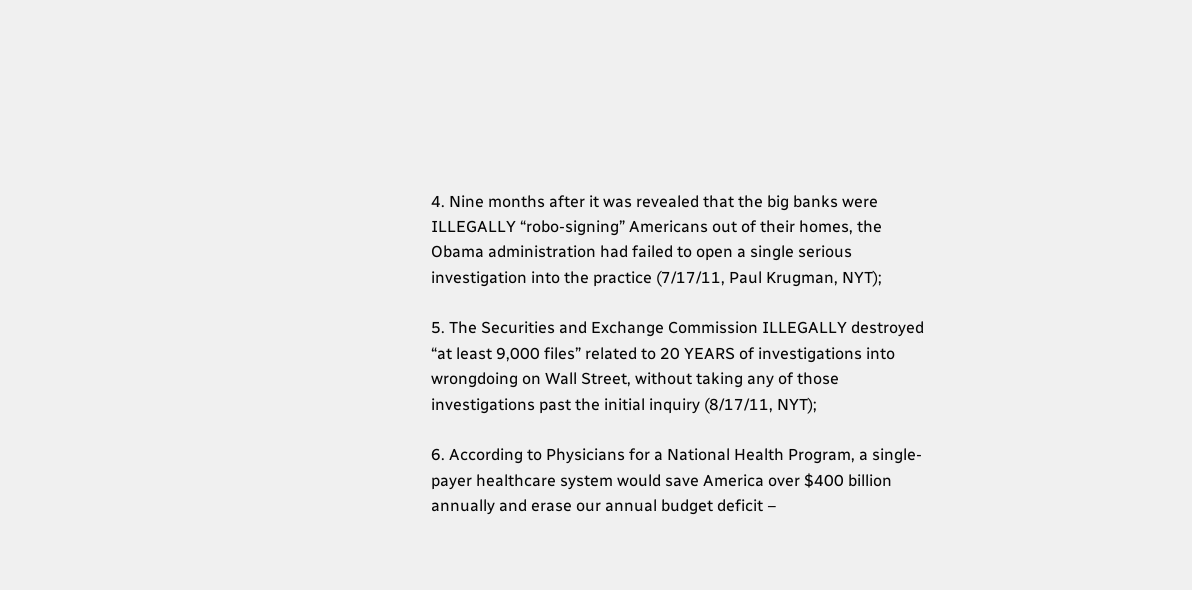4. Nine months after it was revealed that the big banks were ILLEGALLY “robo-signing” Americans out of their homes, the Obama administration had failed to open a single serious investigation into the practice (7/17/11, Paul Krugman, NYT);

5. The Securities and Exchange Commission ILLEGALLY destroyed “at least 9,000 files” related to 20 YEARS of investigations into wrongdoing on Wall Street, without taking any of those investigations past the initial inquiry (8/17/11, NYT);

6. According to Physicians for a National Health Program, a single-payer healthcare system would save America over $400 billion annually and erase our annual budget deficit –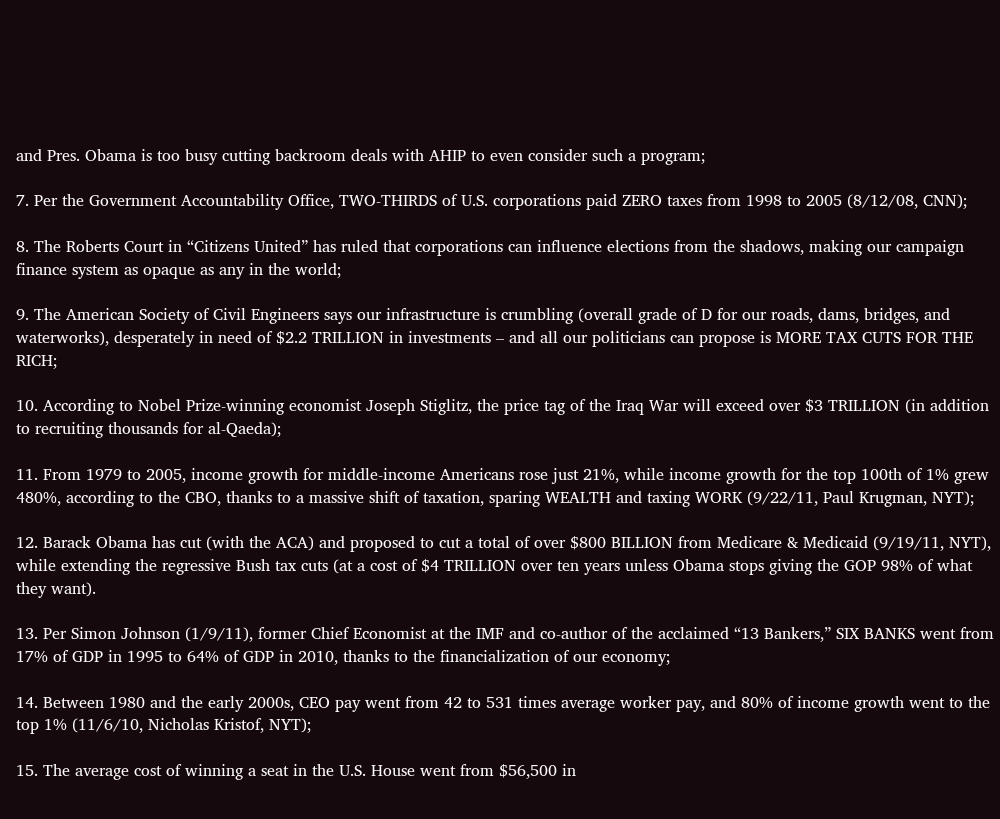and Pres. Obama is too busy cutting backroom deals with AHIP to even consider such a program;

7. Per the Government Accountability Office, TWO-THIRDS of U.S. corporations paid ZERO taxes from 1998 to 2005 (8/12/08, CNN);

8. The Roberts Court in “Citizens United” has ruled that corporations can influence elections from the shadows, making our campaign finance system as opaque as any in the world;

9. The American Society of Civil Engineers says our infrastructure is crumbling (overall grade of D for our roads, dams, bridges, and waterworks), desperately in need of $2.2 TRILLION in investments – and all our politicians can propose is MORE TAX CUTS FOR THE RICH;

10. According to Nobel Prize-winning economist Joseph Stiglitz, the price tag of the Iraq War will exceed over $3 TRILLION (in addition to recruiting thousands for al-Qaeda);

11. From 1979 to 2005, income growth for middle-income Americans rose just 21%, while income growth for the top 100th of 1% grew 480%, according to the CBO, thanks to a massive shift of taxation, sparing WEALTH and taxing WORK (9/22/11, Paul Krugman, NYT);

12. Barack Obama has cut (with the ACA) and proposed to cut a total of over $800 BILLION from Medicare & Medicaid (9/19/11, NYT), while extending the regressive Bush tax cuts (at a cost of $4 TRILLION over ten years unless Obama stops giving the GOP 98% of what they want).

13. Per Simon Johnson (1/9/11), former Chief Economist at the IMF and co-author of the acclaimed “13 Bankers,” SIX BANKS went from 17% of GDP in 1995 to 64% of GDP in 2010, thanks to the financialization of our economy;

14. Between 1980 and the early 2000s, CEO pay went from 42 to 531 times average worker pay, and 80% of income growth went to the top 1% (11/6/10, Nicholas Kristof, NYT);

15. The average cost of winning a seat in the U.S. House went from $56,500 in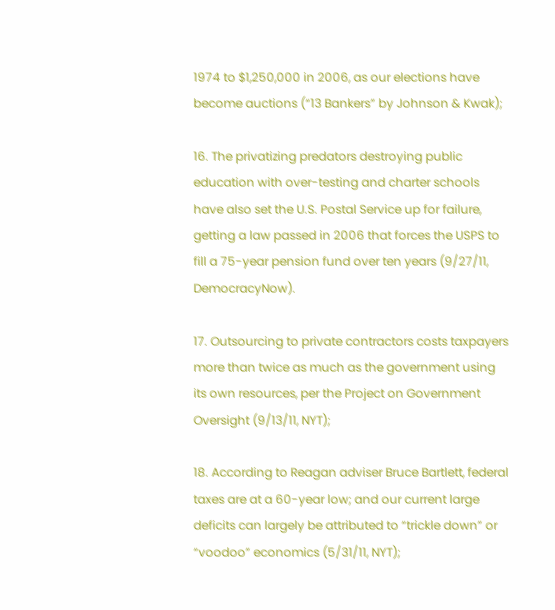1974 to $1,250,000 in 2006, as our elections have become auctions (“13 Bankers” by Johnson & Kwak);

16. The privatizing predators destroying public education with over-testing and charter schools have also set the U.S. Postal Service up for failure, getting a law passed in 2006 that forces the USPS to fill a 75-year pension fund over ten years (9/27/11, DemocracyNow).

17. Outsourcing to private contractors costs taxpayers more than twice as much as the government using its own resources, per the Project on Government Oversight (9/13/11, NYT);

18. According to Reagan adviser Bruce Bartlett, federal taxes are at a 60-year low; and our current large deficits can largely be attributed to “trickle down” or “voodoo” economics (5/31/11, NYT);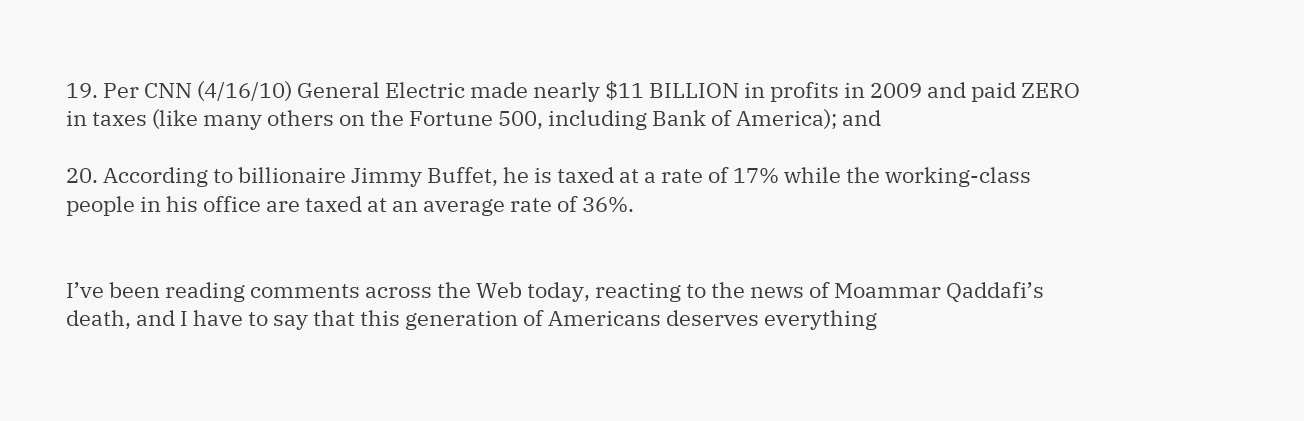19. Per CNN (4/16/10) General Electric made nearly $11 BILLION in profits in 2009 and paid ZERO in taxes (like many others on the Fortune 500, including Bank of America); and

20. According to billionaire Jimmy Buffet, he is taxed at a rate of 17% while the working-class people in his office are taxed at an average rate of 36%.


I’ve been reading comments across the Web today, reacting to the news of Moammar Qaddafi’s death, and I have to say that this generation of Americans deserves everything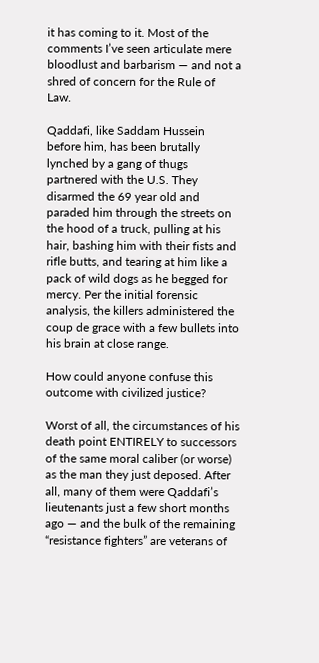it has coming to it. Most of the comments I’ve seen articulate mere bloodlust and barbarism — and not a shred of concern for the Rule of Law.

Qaddafi, like Saddam Hussein before him, has been brutally lynched by a gang of thugs partnered with the U.S. They disarmed the 69 year old and paraded him through the streets on the hood of a truck, pulling at his hair, bashing him with their fists and rifle butts, and tearing at him like a pack of wild dogs as he begged for mercy. Per the initial forensic analysis, the killers administered the coup de grace with a few bullets into his brain at close range.

How could anyone confuse this outcome with civilized justice?

Worst of all, the circumstances of his death point ENTIRELY to successors of the same moral caliber (or worse) as the man they just deposed. After all, many of them were Qaddafi’s lieutenants just a few short months ago — and the bulk of the remaining “resistance fighters” are veterans of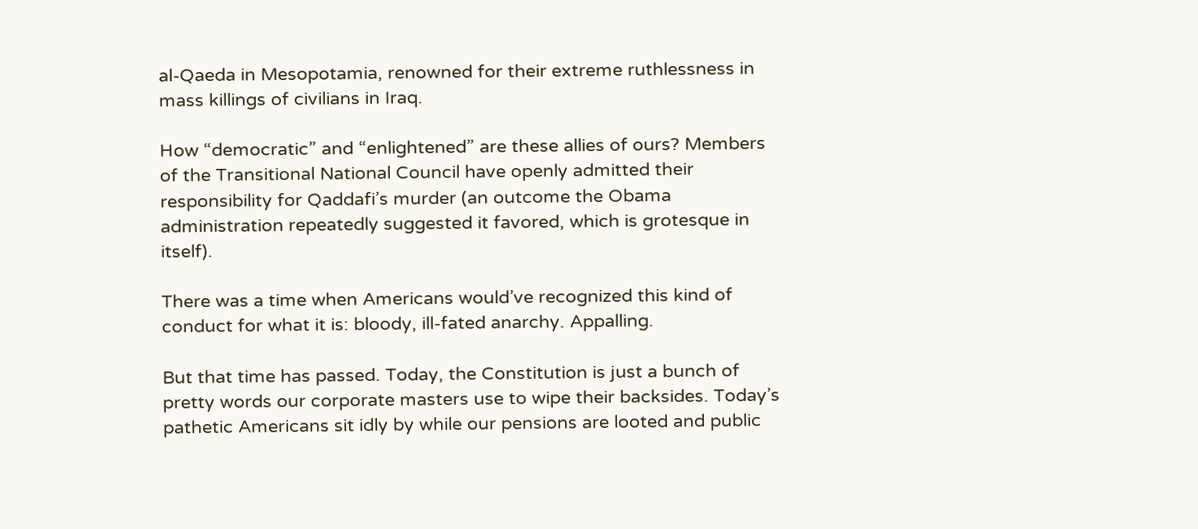al-Qaeda in Mesopotamia, renowned for their extreme ruthlessness in mass killings of civilians in Iraq.

How “democratic” and “enlightened” are these allies of ours? Members of the Transitional National Council have openly admitted their responsibility for Qaddafi’s murder (an outcome the Obama administration repeatedly suggested it favored, which is grotesque in itself).

There was a time when Americans would’ve recognized this kind of conduct for what it is: bloody, ill-fated anarchy. Appalling.

But that time has passed. Today, the Constitution is just a bunch of pretty words our corporate masters use to wipe their backsides. Today’s pathetic Americans sit idly by while our pensions are looted and public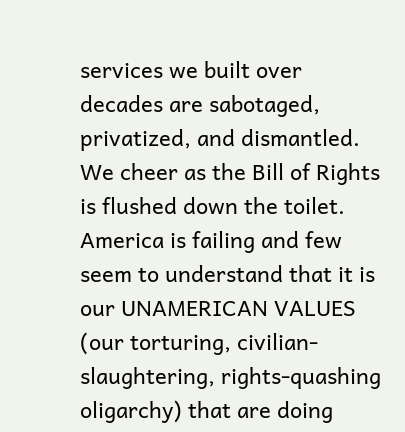services we built over decades are sabotaged, privatized, and dismantled. We cheer as the Bill of Rights is flushed down the toilet. America is failing and few seem to understand that it is our UNAMERICAN VALUES (our torturing, civilian-slaughtering, rights-quashing oligarchy) that are doing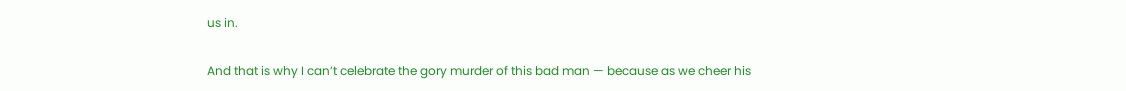us in.

And that is why I can’t celebrate the gory murder of this bad man — because as we cheer his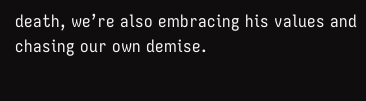death, we’re also embracing his values and chasing our own demise.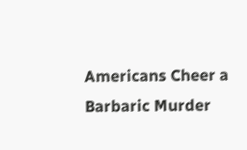Americans Cheer a Barbaric Murder